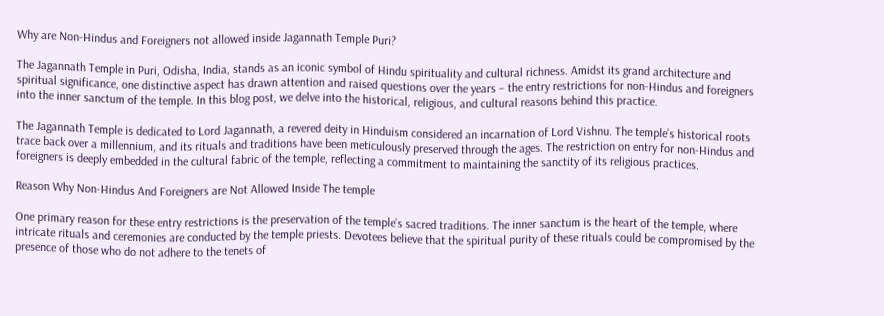Why are Non-Hindus and Foreigners not allowed inside Jagannath Temple Puri?

The Jagannath Temple in Puri, Odisha, India, stands as an iconic symbol of Hindu spirituality and cultural richness. Amidst its grand architecture and spiritual significance, one distinctive aspect has drawn attention and raised questions over the years – the entry restrictions for non-Hindus and foreigners into the inner sanctum of the temple. In this blog post, we delve into the historical, religious, and cultural reasons behind this practice.

The Jagannath Temple is dedicated to Lord Jagannath, a revered deity in Hinduism considered an incarnation of Lord Vishnu. The temple’s historical roots trace back over a millennium, and its rituals and traditions have been meticulously preserved through the ages. The restriction on entry for non-Hindus and foreigners is deeply embedded in the cultural fabric of the temple, reflecting a commitment to maintaining the sanctity of its religious practices.

Reason Why Non-Hindus And Foreigners are Not Allowed Inside The temple

One primary reason for these entry restrictions is the preservation of the temple’s sacred traditions. The inner sanctum is the heart of the temple, where intricate rituals and ceremonies are conducted by the temple priests. Devotees believe that the spiritual purity of these rituals could be compromised by the presence of those who do not adhere to the tenets of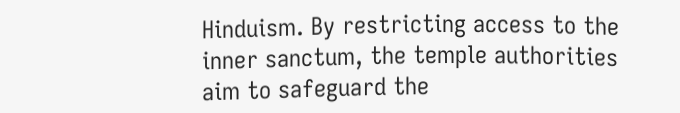Hinduism. By restricting access to the inner sanctum, the temple authorities aim to safeguard the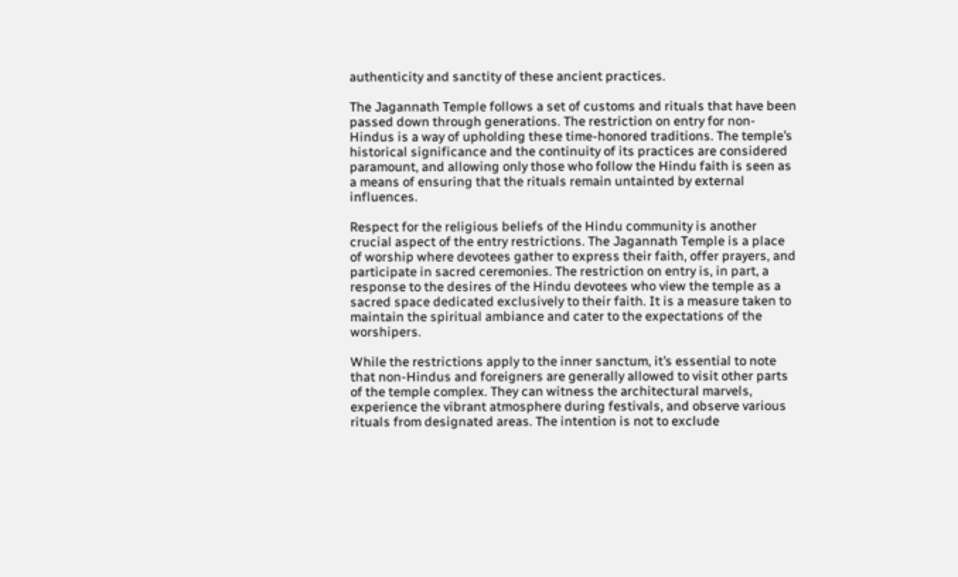authenticity and sanctity of these ancient practices.

The Jagannath Temple follows a set of customs and rituals that have been passed down through generations. The restriction on entry for non-Hindus is a way of upholding these time-honored traditions. The temple’s historical significance and the continuity of its practices are considered paramount, and allowing only those who follow the Hindu faith is seen as a means of ensuring that the rituals remain untainted by external influences.

Respect for the religious beliefs of the Hindu community is another crucial aspect of the entry restrictions. The Jagannath Temple is a place of worship where devotees gather to express their faith, offer prayers, and participate in sacred ceremonies. The restriction on entry is, in part, a response to the desires of the Hindu devotees who view the temple as a sacred space dedicated exclusively to their faith. It is a measure taken to maintain the spiritual ambiance and cater to the expectations of the worshipers.

While the restrictions apply to the inner sanctum, it’s essential to note that non-Hindus and foreigners are generally allowed to visit other parts of the temple complex. They can witness the architectural marvels, experience the vibrant atmosphere during festivals, and observe various rituals from designated areas. The intention is not to exclude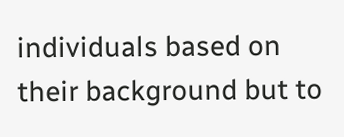individuals based on their background but to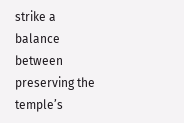strike a balance between preserving the temple’s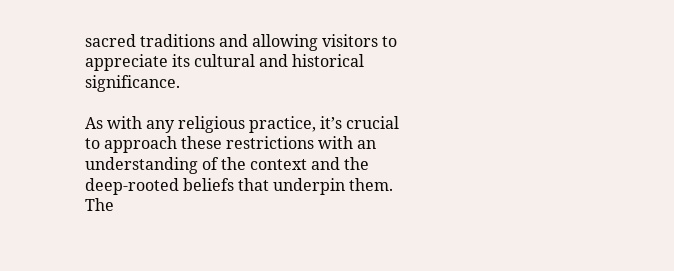sacred traditions and allowing visitors to appreciate its cultural and historical significance.

As with any religious practice, it’s crucial to approach these restrictions with an understanding of the context and the deep-rooted beliefs that underpin them. The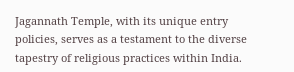Jagannath Temple, with its unique entry policies, serves as a testament to the diverse tapestry of religious practices within India.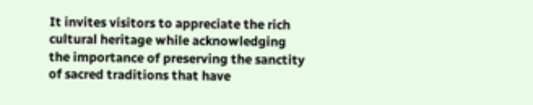It invites visitors to appreciate the rich cultural heritage while acknowledging the importance of preserving the sanctity of sacred traditions that have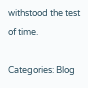withstood the test of time.

Categories: Blog